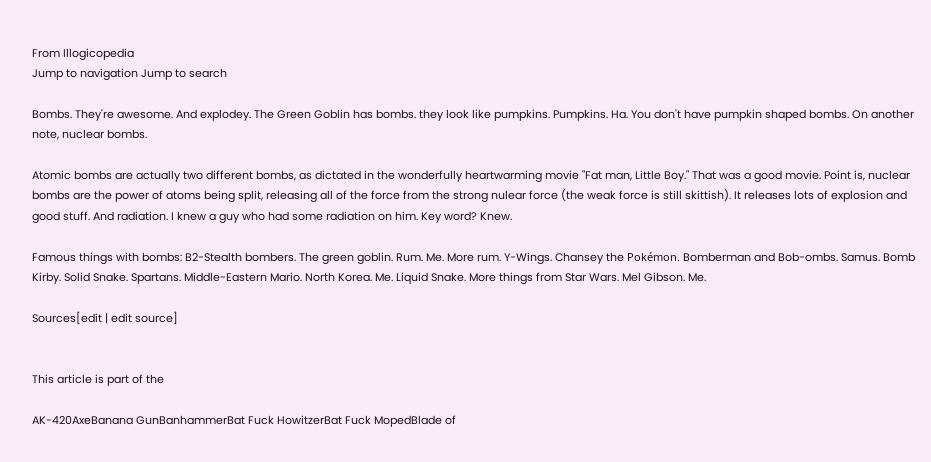From Illogicopedia
Jump to navigation Jump to search

Bombs. They're awesome. And explodey. The Green Goblin has bombs. they look like pumpkins. Pumpkins. Ha. You don't have pumpkin shaped bombs. On another note, nuclear bombs.

Atomic bombs are actually two different bombs, as dictated in the wonderfully heartwarming movie "Fat man, Little Boy." That was a good movie. Point is, nuclear bombs are the power of atoms being split, releasing all of the force from the strong nulear force (the weak force is still skittish). It releases lots of explosion and good stuff. And radiation. I knew a guy who had some radiation on him. Key word? Knew.

Famous things with bombs: B2-Stealth bombers. The green goblin. Rum. Me. More rum. Y-Wings. Chansey the Pokémon. Bomberman and Bob-ombs. Samus. Bomb Kirby. Solid Snake. Spartans. Middle-Eastern Mario. North Korea. Me. Liquid Snake. More things from Star Wars. Mel Gibson. Me.

Sources[edit | edit source]


This article is part of the

AK-420AxeBanana GunBanhammerBat Fuck HowitzerBat Fuck MopedBlade of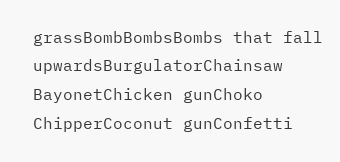grassBombBombsBombs that fall upwardsBurgulatorChainsaw BayonetChicken gunChoko ChipperCoconut gunConfetti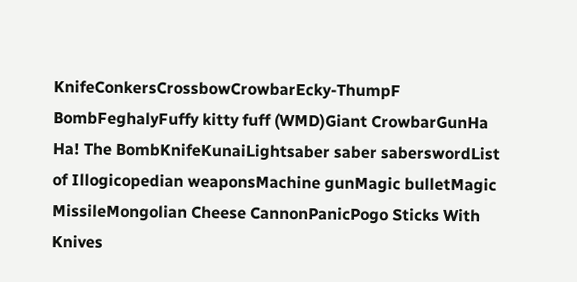KnifeConkersCrossbowCrowbarEcky-ThumpF BombFeghalyFuffy kitty fuff (WMD)Giant CrowbarGunHa Ha! The BombKnifeKunaiLightsaber saber saberswordList of Illogicopedian weaponsMachine gunMagic bulletMagic MissileMongolian Cheese CannonPanicPogo Sticks With Knives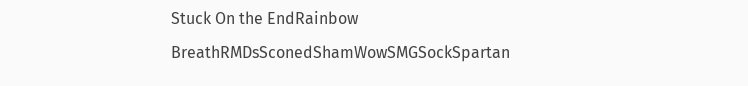Stuck On the EndRainbow BreathRMDsSconedShamWowSMGSockSpartan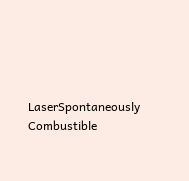LaserSpontaneously Combustible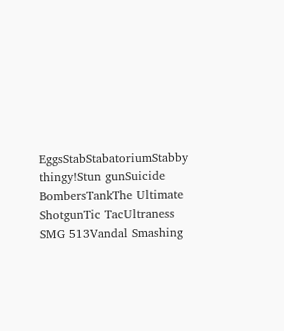EggsStabStabatoriumStabby thingy!Stun gunSuicide BombersTankThe Ultimate ShotgunTic TacUltraness SMG 513Vandal Smashing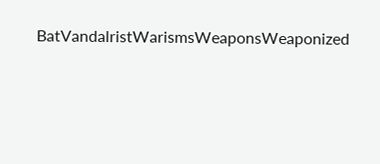BatVandalristWarismsWeaponsWeaponized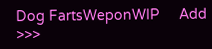Dog FartsWeponWIP     Add >>>